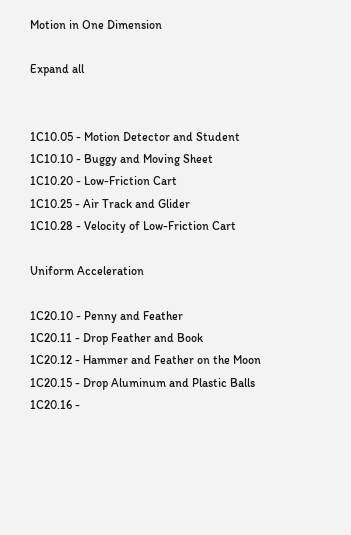Motion in One Dimension

Expand all


1C10.05 - Motion Detector and Student
1C10.10 - Buggy and Moving Sheet
1C10.20 - Low-Friction Cart
1C10.25 - Air Track and Glider
1C10.28 - Velocity of Low-Friction Cart

Uniform Acceleration

1C20.10 - Penny and Feather
1C20.11 - Drop Feather and Book
1C20.12 - Hammer and Feather on the Moon
1C20.15 - Drop Aluminum and Plastic Balls
1C20.16 -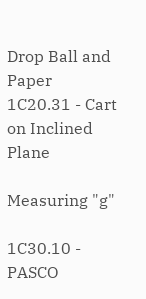Drop Ball and Paper
1C20.31 - Cart on Inclined Plane

Measuring "g"

1C30.10 - PASCO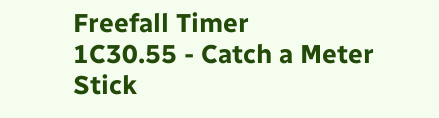Freefall Timer
1C30.55 - Catch a Meter Stick